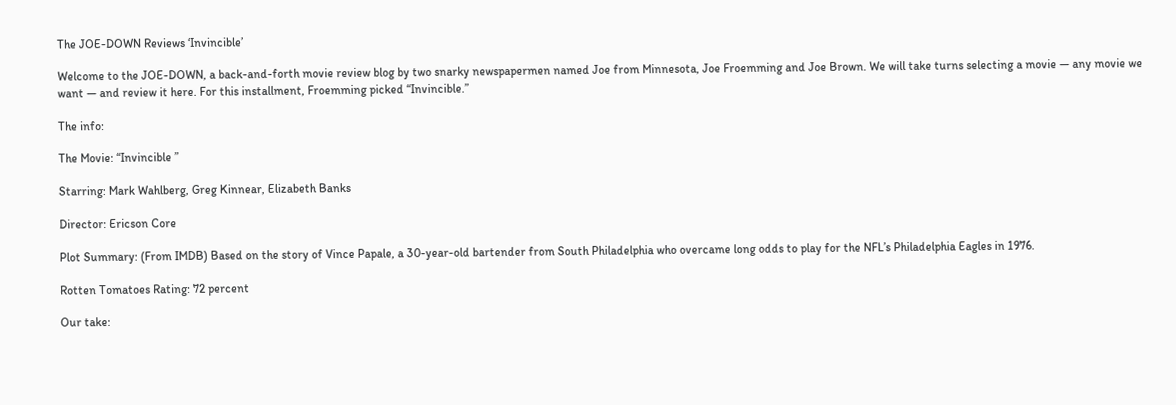The JOE-DOWN Reviews ‘Invincible’

Welcome to the JOE-DOWN, a back-and-forth movie review blog by two snarky newspapermen named Joe from Minnesota, Joe Froemming and Joe Brown. We will take turns selecting a movie — any movie we want — and review it here. For this installment, Froemming picked “Invincible.”

The info:

The Movie: “Invincible ”

Starring: Mark Wahlberg, Greg Kinnear, Elizabeth Banks

Director: Ericson Core

Plot Summary: (From IMDB) Based on the story of Vince Papale, a 30-year-old bartender from South Philadelphia who overcame long odds to play for the NFL’s Philadelphia Eagles in 1976.

Rotten Tomatoes Rating: 72 percent

Our take: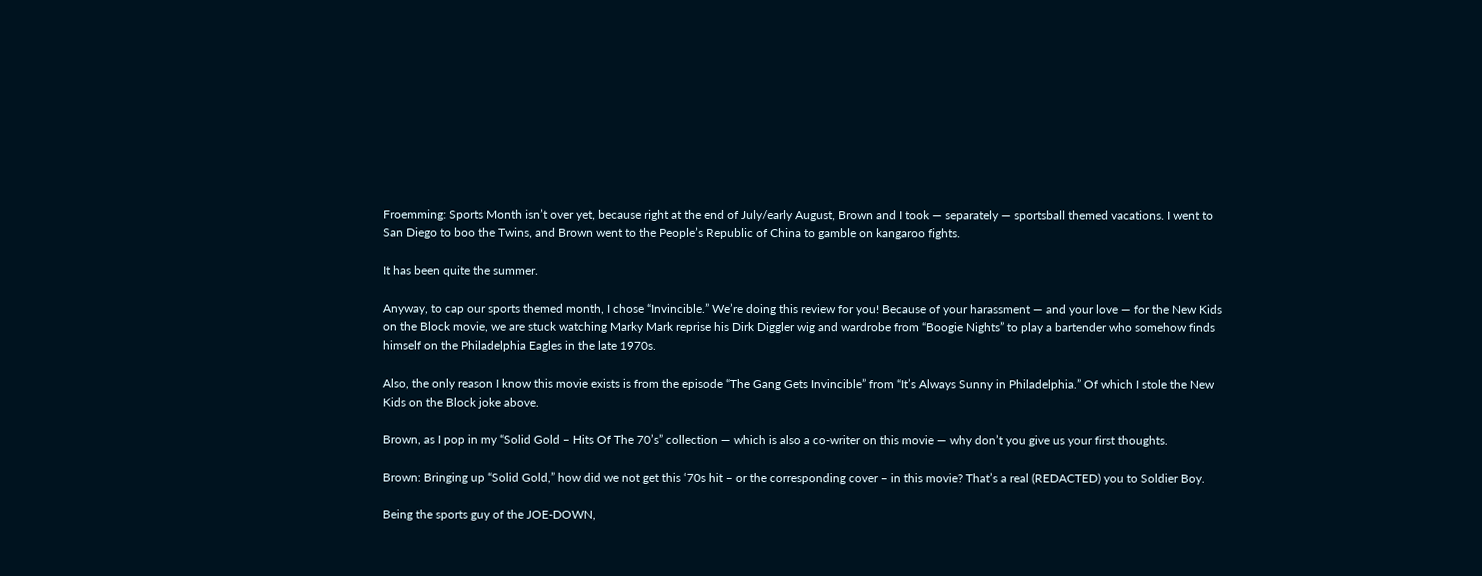Froemming: Sports Month isn’t over yet, because right at the end of July/early August, Brown and I took — separately — sportsball themed vacations. I went to San Diego to boo the Twins, and Brown went to the People’s Republic of China to gamble on kangaroo fights.

It has been quite the summer.

Anyway, to cap our sports themed month, I chose “Invincible.” We’re doing this review for you! Because of your harassment — and your love — for the New Kids on the Block movie, we are stuck watching Marky Mark reprise his Dirk Diggler wig and wardrobe from “Boogie Nights” to play a bartender who somehow finds himself on the Philadelphia Eagles in the late 1970s.

Also, the only reason I know this movie exists is from the episode “The Gang Gets Invincible” from “It’s Always Sunny in Philadelphia.” Of which I stole the New Kids on the Block joke above.

Brown, as I pop in my “Solid Gold – Hits Of The 70’s” collection — which is also a co-writer on this movie — why don’t you give us your first thoughts.

Brown: Bringing up “Solid Gold,” how did we not get this ‘70s hit – or the corresponding cover – in this movie? That’s a real (REDACTED) you to Soldier Boy.

Being the sports guy of the JOE-DOWN,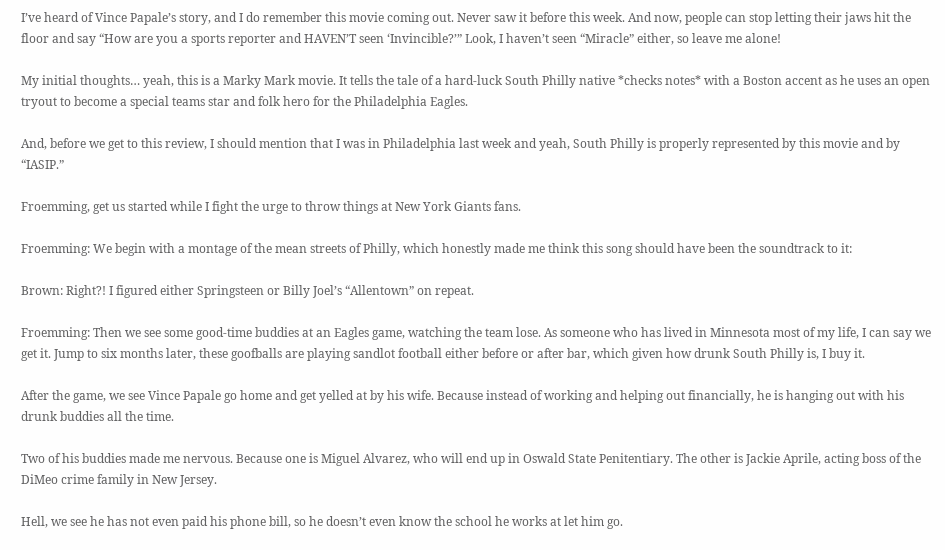I’ve heard of Vince Papale’s story, and I do remember this movie coming out. Never saw it before this week. And now, people can stop letting their jaws hit the floor and say “How are you a sports reporter and HAVEN’T seen ‘Invincible?’” Look, I haven’t seen “Miracle” either, so leave me alone!

My initial thoughts… yeah, this is a Marky Mark movie. It tells the tale of a hard-luck South Philly native *checks notes* with a Boston accent as he uses an open tryout to become a special teams star and folk hero for the Philadelphia Eagles.

And, before we get to this review, I should mention that I was in Philadelphia last week and yeah, South Philly is properly represented by this movie and by “IASIP.”

Froemming, get us started while I fight the urge to throw things at New York Giants fans.

Froemming: We begin with a montage of the mean streets of Philly, which honestly made me think this song should have been the soundtrack to it:

Brown: Right?! I figured either Springsteen or Billy Joel’s “Allentown” on repeat.

Froemming: Then we see some good-time buddies at an Eagles game, watching the team lose. As someone who has lived in Minnesota most of my life, I can say we get it. Jump to six months later, these goofballs are playing sandlot football either before or after bar, which given how drunk South Philly is, I buy it.

After the game, we see Vince Papale go home and get yelled at by his wife. Because instead of working and helping out financially, he is hanging out with his drunk buddies all the time.

Two of his buddies made me nervous. Because one is Miguel Alvarez, who will end up in Oswald State Penitentiary. The other is Jackie Aprile, acting boss of the DiMeo crime family in New Jersey.

Hell, we see he has not even paid his phone bill, so he doesn’t even know the school he works at let him go.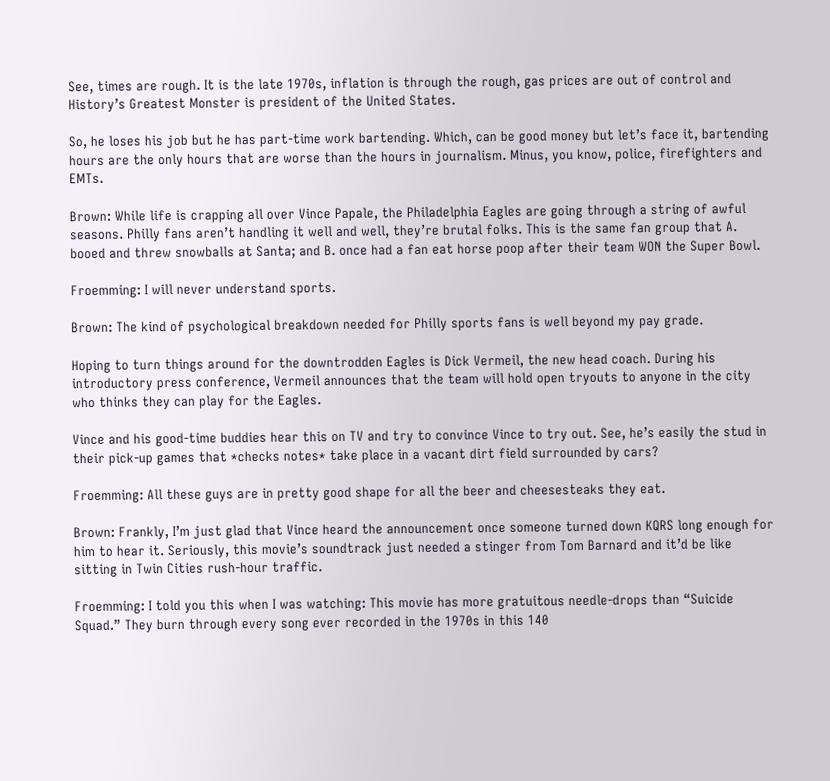See, times are rough. It is the late 1970s, inflation is through the rough, gas prices are out of control and History’s Greatest Monster is president of the United States.

So, he loses his job but he has part-time work bartending. Which, can be good money but let’s face it, bartending hours are the only hours that are worse than the hours in journalism. Minus, you know, police, firefighters and EMTs.

Brown: While life is crapping all over Vince Papale, the Philadelphia Eagles are going through a string of awful seasons. Philly fans aren’t handling it well and well, they’re brutal folks. This is the same fan group that A. booed and threw snowballs at Santa; and B. once had a fan eat horse poop after their team WON the Super Bowl.

Froemming: I will never understand sports.

Brown: The kind of psychological breakdown needed for Philly sports fans is well beyond my pay grade.

Hoping to turn things around for the downtrodden Eagles is Dick Vermeil, the new head coach. During his introductory press conference, Vermeil announces that the team will hold open tryouts to anyone in the city who thinks they can play for the Eagles.

Vince and his good-time buddies hear this on TV and try to convince Vince to try out. See, he’s easily the stud in their pick-up games that *checks notes* take place in a vacant dirt field surrounded by cars?

Froemming: All these guys are in pretty good shape for all the beer and cheesesteaks they eat.

Brown: Frankly, I’m just glad that Vince heard the announcement once someone turned down KQRS long enough for him to hear it. Seriously, this movie’s soundtrack just needed a stinger from Tom Barnard and it’d be like sitting in Twin Cities rush-hour traffic.

Froemming: I told you this when I was watching: This movie has more gratuitous needle-drops than “Suicide Squad.” They burn through every song ever recorded in the 1970s in this 140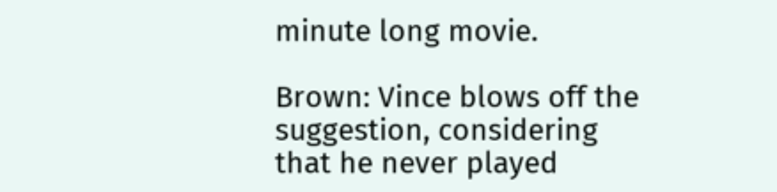minute long movie.

Brown: Vince blows off the suggestion, considering that he never played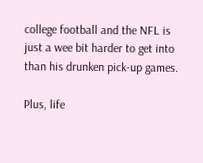college football and the NFL is just a wee bit harder to get into than his drunken pick-up games.

Plus, life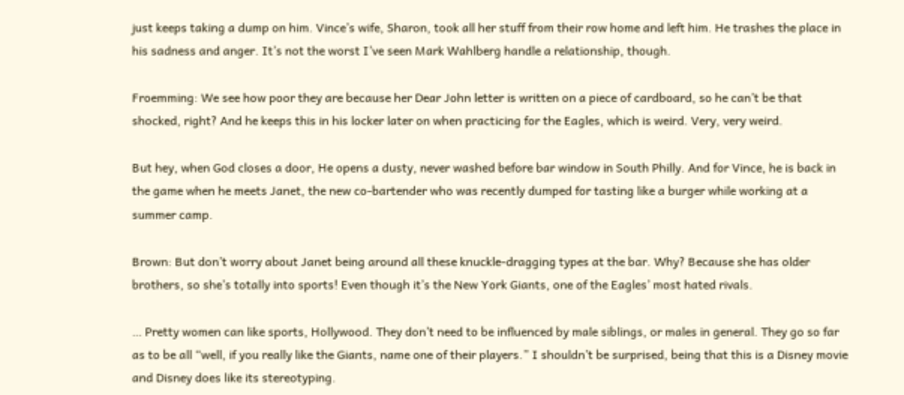just keeps taking a dump on him. Vince’s wife, Sharon, took all her stuff from their row home and left him. He trashes the place in his sadness and anger. It’s not the worst I’ve seen Mark Wahlberg handle a relationship, though.

Froemming: We see how poor they are because her Dear John letter is written on a piece of cardboard, so he can’t be that shocked, right? And he keeps this in his locker later on when practicing for the Eagles, which is weird. Very, very weird.

But hey, when God closes a door, He opens a dusty, never washed before bar window in South Philly. And for Vince, he is back in the game when he meets Janet, the new co-bartender who was recently dumped for tasting like a burger while working at a summer camp.

Brown: But don’t worry about Janet being around all these knuckle-dragging types at the bar. Why? Because she has older brothers, so she’s totally into sports! Even though it’s the New York Giants, one of the Eagles’ most hated rivals.

… Pretty women can like sports, Hollywood. They don’t need to be influenced by male siblings, or males in general. They go so far as to be all “well, if you really like the Giants, name one of their players.” I shouldn’t be surprised, being that this is a Disney movie and Disney does like its stereotyping.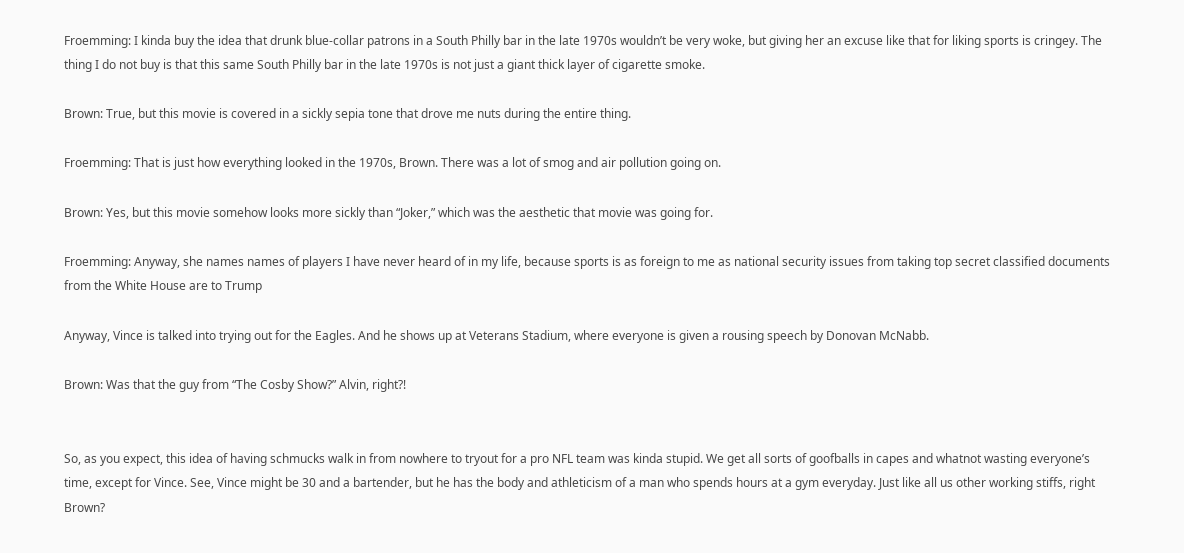Froemming: I kinda buy the idea that drunk blue-collar patrons in a South Philly bar in the late 1970s wouldn’t be very woke, but giving her an excuse like that for liking sports is cringey. The thing I do not buy is that this same South Philly bar in the late 1970s is not just a giant thick layer of cigarette smoke.

Brown: True, but this movie is covered in a sickly sepia tone that drove me nuts during the entire thing.

Froemming: That is just how everything looked in the 1970s, Brown. There was a lot of smog and air pollution going on.

Brown: Yes, but this movie somehow looks more sickly than “Joker,” which was the aesthetic that movie was going for.

Froemming: Anyway, she names names of players I have never heard of in my life, because sports is as foreign to me as national security issues from taking top secret classified documents from the White House are to Trump

Anyway, Vince is talked into trying out for the Eagles. And he shows up at Veterans Stadium, where everyone is given a rousing speech by Donovan McNabb.

Brown: Was that the guy from “The Cosby Show?” Alvin, right?!


So, as you expect, this idea of having schmucks walk in from nowhere to tryout for a pro NFL team was kinda stupid. We get all sorts of goofballs in capes and whatnot wasting everyone’s time, except for Vince. See, Vince might be 30 and a bartender, but he has the body and athleticism of a man who spends hours at a gym everyday. Just like all us other working stiffs, right Brown?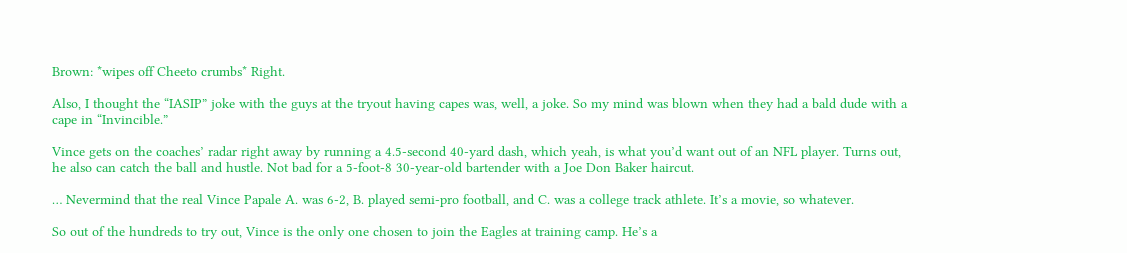Brown: *wipes off Cheeto crumbs* Right.

Also, I thought the “IASIP” joke with the guys at the tryout having capes was, well, a joke. So my mind was blown when they had a bald dude with a cape in “Invincible.”

Vince gets on the coaches’ radar right away by running a 4.5-second 40-yard dash, which yeah, is what you’d want out of an NFL player. Turns out, he also can catch the ball and hustle. Not bad for a 5-foot-8 30-year-old bartender with a Joe Don Baker haircut.

… Nevermind that the real Vince Papale A. was 6-2, B. played semi-pro football, and C. was a college track athlete. It’s a movie, so whatever.

So out of the hundreds to try out, Vince is the only one chosen to join the Eagles at training camp. He’s a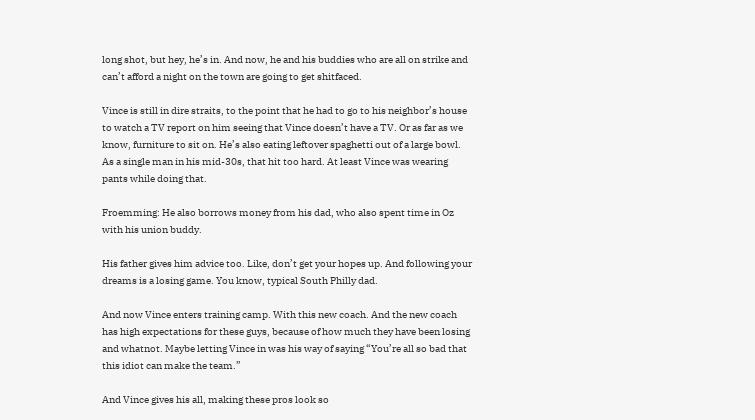long shot, but hey, he’s in. And now, he and his buddies who are all on strike and can’t afford a night on the town are going to get shitfaced.

Vince is still in dire straits, to the point that he had to go to his neighbor’s house to watch a TV report on him seeing that Vince doesn’t have a TV. Or as far as we know, furniture to sit on. He’s also eating leftover spaghetti out of a large bowl. As a single man in his mid-30s, that hit too hard. At least Vince was wearing pants while doing that.

Froemming: He also borrows money from his dad, who also spent time in Oz with his union buddy.

His father gives him advice too. Like, don’t get your hopes up. And following your dreams is a losing game. You know, typical South Philly dad.

And now Vince enters training camp. With this new coach. And the new coach has high expectations for these guys, because of how much they have been losing and whatnot. Maybe letting Vince in was his way of saying “You’re all so bad that this idiot can make the team.”

And Vince gives his all, making these pros look so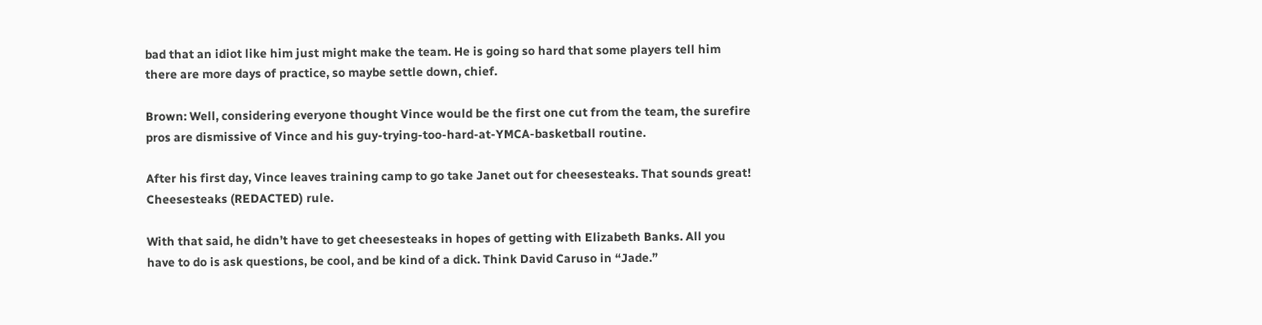bad that an idiot like him just might make the team. He is going so hard that some players tell him there are more days of practice, so maybe settle down, chief.

Brown: Well, considering everyone thought Vince would be the first one cut from the team, the surefire pros are dismissive of Vince and his guy-trying-too-hard-at-YMCA-basketball routine.

After his first day, Vince leaves training camp to go take Janet out for cheesesteaks. That sounds great! Cheesesteaks (REDACTED) rule.

With that said, he didn’t have to get cheesesteaks in hopes of getting with Elizabeth Banks. All you have to do is ask questions, be cool, and be kind of a dick. Think David Caruso in “Jade.”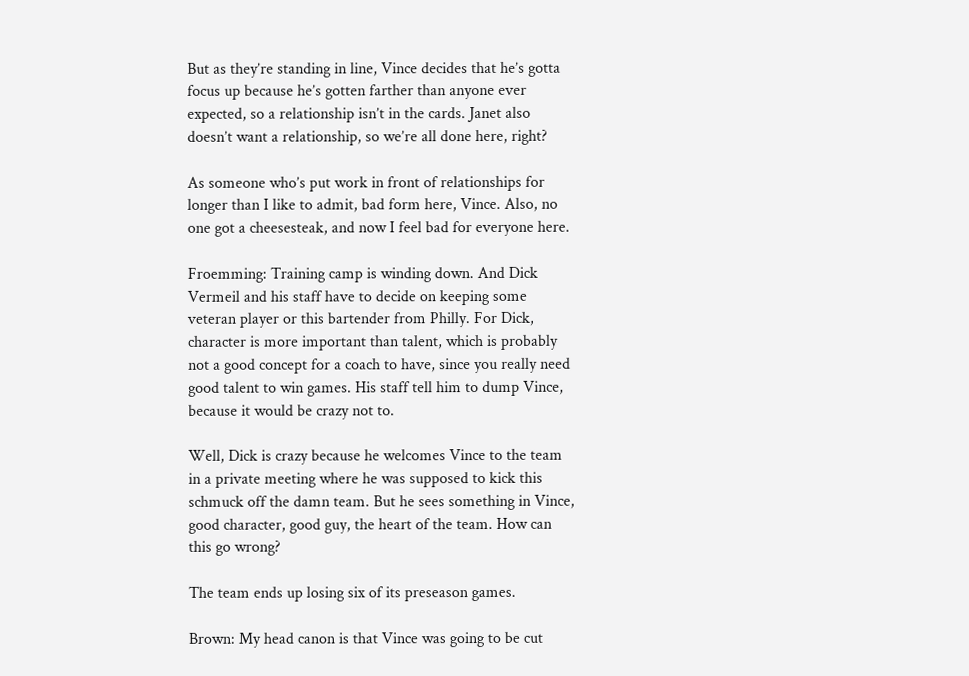But as they’re standing in line, Vince decides that he’s gotta focus up because he’s gotten farther than anyone ever expected, so a relationship isn’t in the cards. Janet also doesn’t want a relationship, so we’re all done here, right?

As someone who’s put work in front of relationships for longer than I like to admit, bad form here, Vince. Also, no one got a cheesesteak, and now I feel bad for everyone here.

Froemming: Training camp is winding down. And Dick Vermeil and his staff have to decide on keeping some veteran player or this bartender from Philly. For Dick, character is more important than talent, which is probably not a good concept for a coach to have, since you really need good talent to win games. His staff tell him to dump Vince, because it would be crazy not to.

Well, Dick is crazy because he welcomes Vince to the team in a private meeting where he was supposed to kick this schmuck off the damn team. But he sees something in Vince, good character, good guy, the heart of the team. How can this go wrong?

The team ends up losing six of its preseason games.

Brown: My head canon is that Vince was going to be cut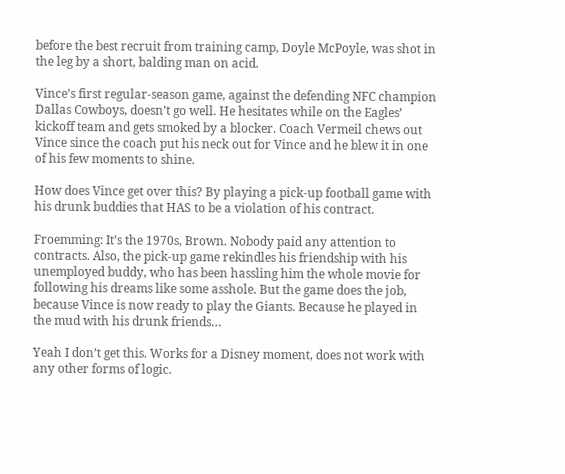before the best recruit from training camp, Doyle McPoyle, was shot in the leg by a short, balding man on acid.

Vince’s first regular-season game, against the defending NFC champion Dallas Cowboys, doesn’t go well. He hesitates while on the Eagles’ kickoff team and gets smoked by a blocker. Coach Vermeil chews out Vince since the coach put his neck out for Vince and he blew it in one of his few moments to shine.

How does Vince get over this? By playing a pick-up football game with his drunk buddies that HAS to be a violation of his contract.

Froemming: It’s the 1970s, Brown. Nobody paid any attention to contracts. Also, the pick-up game rekindles his friendship with his unemployed buddy, who has been hassling him the whole movie for following his dreams like some asshole. But the game does the job, because Vince is now ready to play the Giants. Because he played in the mud with his drunk friends…

Yeah I don’t get this. Works for a Disney moment, does not work with any other forms of logic.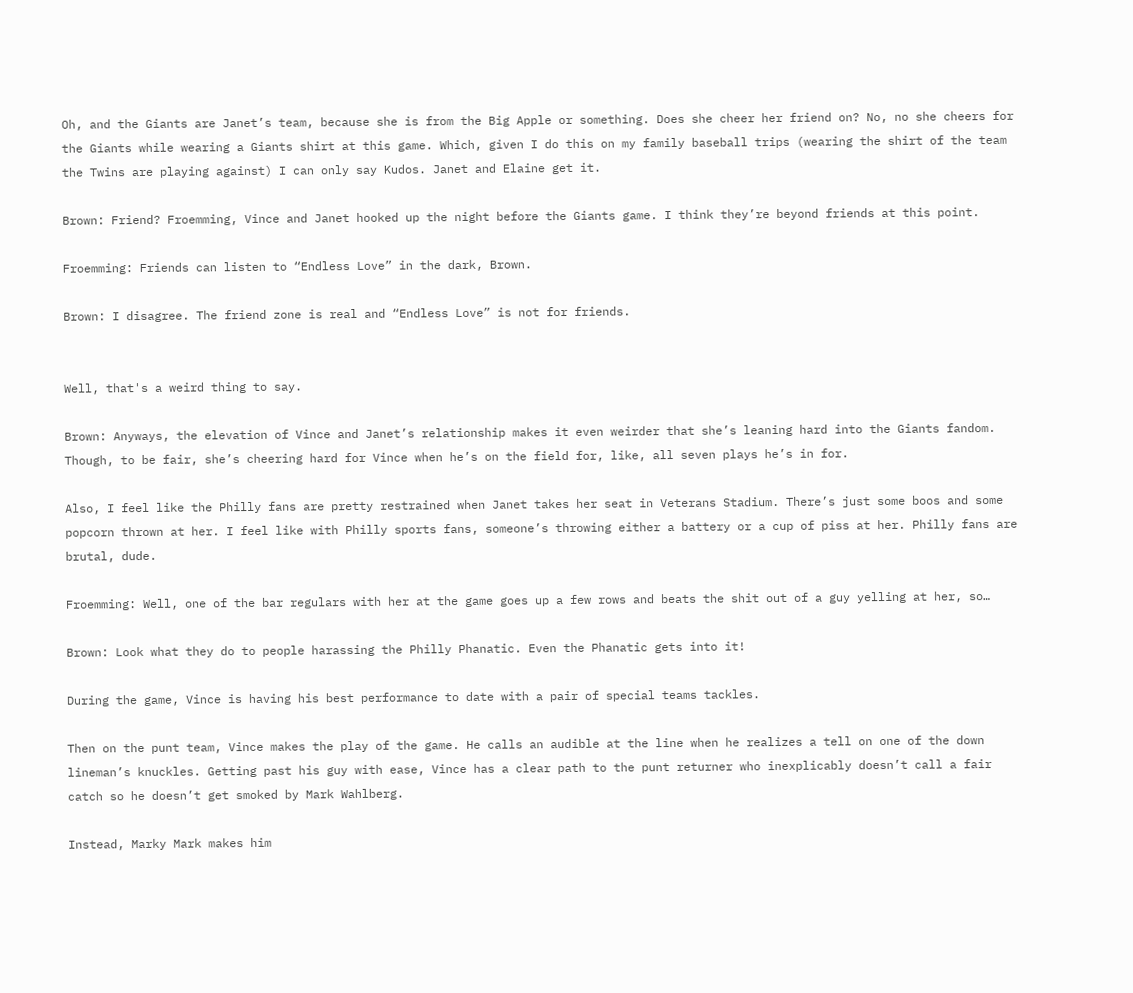Oh, and the Giants are Janet’s team, because she is from the Big Apple or something. Does she cheer her friend on? No, no she cheers for the Giants while wearing a Giants shirt at this game. Which, given I do this on my family baseball trips (wearing the shirt of the team the Twins are playing against) I can only say Kudos. Janet and Elaine get it.

Brown: Friend? Froemming, Vince and Janet hooked up the night before the Giants game. I think they’re beyond friends at this point.

Froemming: Friends can listen to “Endless Love” in the dark, Brown.

Brown: I disagree. The friend zone is real and “Endless Love” is not for friends.


Well, that's a weird thing to say.

Brown: Anyways, the elevation of Vince and Janet’s relationship makes it even weirder that she’s leaning hard into the Giants fandom. Though, to be fair, she’s cheering hard for Vince when he’s on the field for, like, all seven plays he’s in for.

Also, I feel like the Philly fans are pretty restrained when Janet takes her seat in Veterans Stadium. There’s just some boos and some popcorn thrown at her. I feel like with Philly sports fans, someone’s throwing either a battery or a cup of piss at her. Philly fans are brutal, dude.

Froemming: Well, one of the bar regulars with her at the game goes up a few rows and beats the shit out of a guy yelling at her, so…

Brown: Look what they do to people harassing the Philly Phanatic. Even the Phanatic gets into it!

During the game, Vince is having his best performance to date with a pair of special teams tackles.

Then on the punt team, Vince makes the play of the game. He calls an audible at the line when he realizes a tell on one of the down lineman’s knuckles. Getting past his guy with ease, Vince has a clear path to the punt returner who inexplicably doesn’t call a fair catch so he doesn’t get smoked by Mark Wahlberg.

Instead, Marky Mark makes him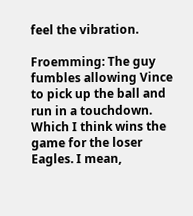feel the vibration.

Froemming: The guy fumbles allowing Vince to pick up the ball and run in a touchdown. Which I think wins the game for the loser Eagles. I mean,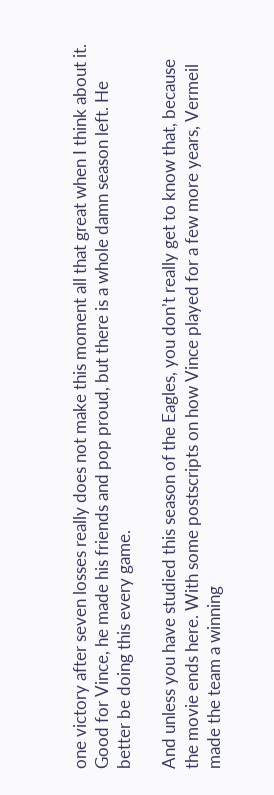one victory after seven losses really does not make this moment all that great when I think about it. Good for Vince, he made his friends and pop proud, but there is a whole damn season left. He better be doing this every game.

And unless you have studied this season of the Eagles, you don’t really get to know that, because the movie ends here. With some postscripts on how Vince played for a few more years, Vermeil made the team a winning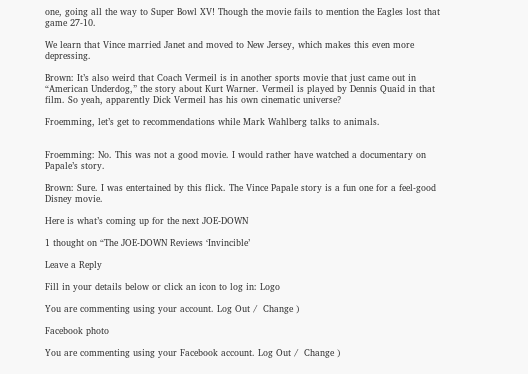one, going all the way to Super Bowl XV! Though the movie fails to mention the Eagles lost that game 27-10.

We learn that Vince married Janet and moved to New Jersey, which makes this even more depressing.

Brown: It’s also weird that Coach Vermeil is in another sports movie that just came out in “American Underdog,” the story about Kurt Warner. Vermeil is played by Dennis Quaid in that film. So yeah, apparently Dick Vermeil has his own cinematic universe?

Froemming, let’s get to recommendations while Mark Wahlberg talks to animals.


Froemming: No. This was not a good movie. I would rather have watched a documentary on Papale’s story.

Brown: Sure. I was entertained by this flick. The Vince Papale story is a fun one for a feel-good Disney movie.

Here is what’s coming up for the next JOE-DOWN

1 thought on “The JOE-DOWN Reviews ‘Invincible’

Leave a Reply

Fill in your details below or click an icon to log in: Logo

You are commenting using your account. Log Out /  Change )

Facebook photo

You are commenting using your Facebook account. Log Out /  Change )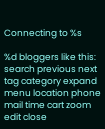Connecting to %s

%d bloggers like this:
search previous next tag category expand menu location phone mail time cart zoom edit close